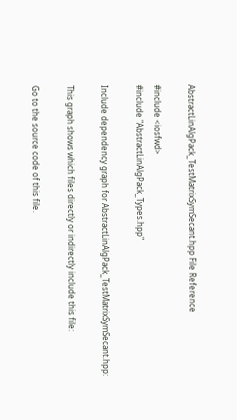AbstractLinAlgPack_TestMatrixSymSecant.hpp File Reference

#include <iosfwd>
#include "AbstractLinAlgPack_Types.hpp"

Include dependency graph for AbstractLinAlgPack_TestMatrixSymSecant.hpp:

This graph shows which files directly or indirectly include this file:

Go to the source code of this file.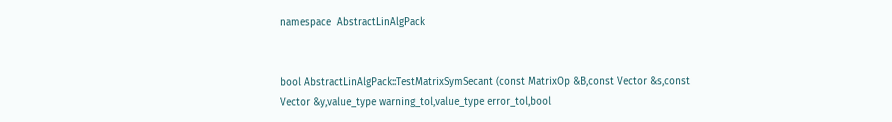namespace  AbstractLinAlgPack


bool AbstractLinAlgPack::TestMatrixSymSecant (const MatrixOp &B,const Vector &s,const Vector &y,value_type warning_tol,value_type error_tol,bool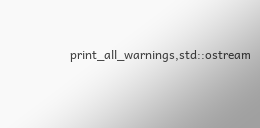print_all_warnings,std::ostream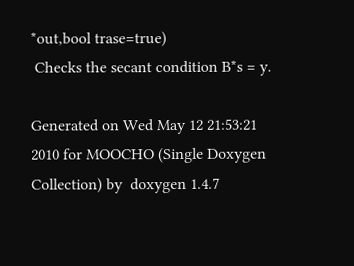*out,bool trase=true)
 Checks the secant condition B*s = y.

Generated on Wed May 12 21:53:21 2010 for MOOCHO (Single Doxygen Collection) by  doxygen 1.4.7